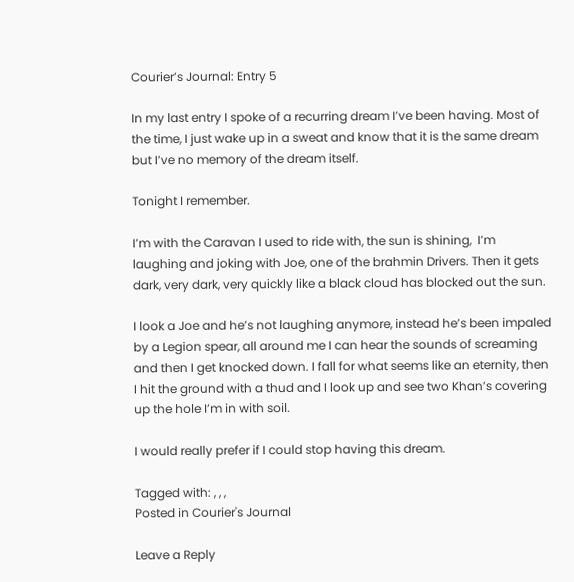Courier’s Journal: Entry 5

In my last entry I spoke of a recurring dream I’ve been having. Most of the time, I just wake up in a sweat and know that it is the same dream but I’ve no memory of the dream itself.

Tonight I remember.

I’m with the Caravan I used to ride with, the sun is shining,  I’m laughing and joking with Joe, one of the brahmin Drivers. Then it gets dark, very dark, very quickly like a black cloud has blocked out the sun.

I look a Joe and he’s not laughing anymore, instead he’s been impaled by a Legion spear, all around me I can hear the sounds of screaming and then I get knocked down. I fall for what seems like an eternity, then I hit the ground with a thud and I look up and see two Khan’s covering up the hole I’m in with soil.

I would really prefer if I could stop having this dream.

Tagged with: , , ,
Posted in Courier's Journal

Leave a Reply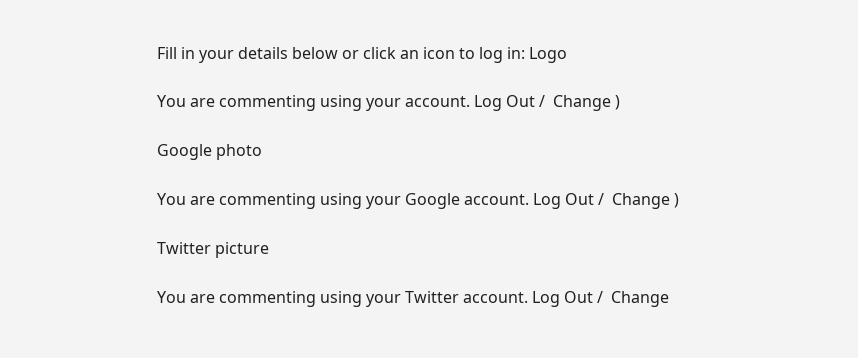Fill in your details below or click an icon to log in: Logo

You are commenting using your account. Log Out /  Change )

Google photo

You are commenting using your Google account. Log Out /  Change )

Twitter picture

You are commenting using your Twitter account. Log Out /  Change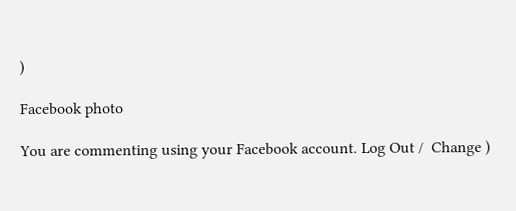)

Facebook photo

You are commenting using your Facebook account. Log Out /  Change )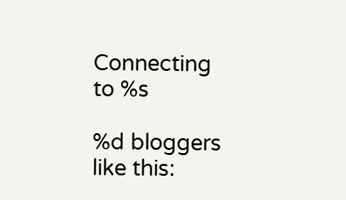Connecting to %s

%d bloggers like this: